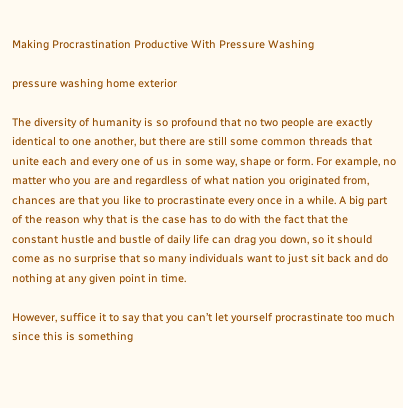Making Procrastination Productive With Pressure Washing

pressure washing home exterior

The diversity of humanity is so profound that no two people are exactly identical to one another, but there are still some common threads that unite each and every one of us in some way, shape or form. For example, no matter who you are and regardless of what nation you originated from, chances are that you like to procrastinate every once in a while. A big part of the reason why that is the case has to do with the fact that the constant hustle and bustle of daily life can drag you down, so it should come as no surprise that so many individuals want to just sit back and do nothing at any given point in time.

However, suffice it to say that you can’t let yourself procrastinate too much since this is something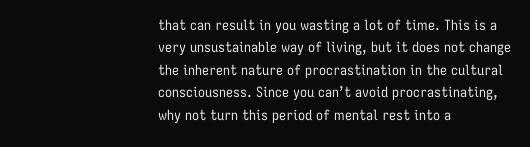that can result in you wasting a lot of time. This is a very unsustainable way of living, but it does not change the inherent nature of procrastination in the cultural consciousness. Since you can’t avoid procrastinating, why not turn this period of mental rest into a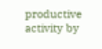productive activity by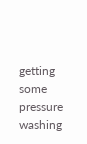getting some pressure washing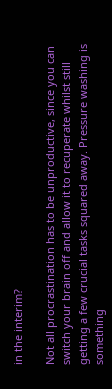in the interim?

Not all procrastination has to be unproductive, since you can switch your brain off and allow it to recuperate whilst still getting a few crucial tasks squared away. Pressure washing is something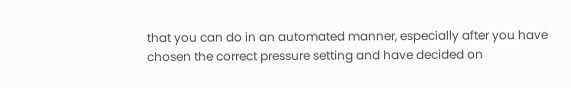that you can do in an automated manner, especially after you have chosen the correct pressure setting and have decided on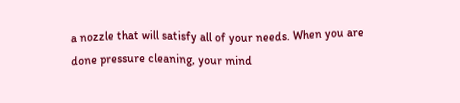a nozzle that will satisfy all of your needs. When you are done pressure cleaning, your mind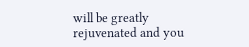will be greatly rejuvenated and you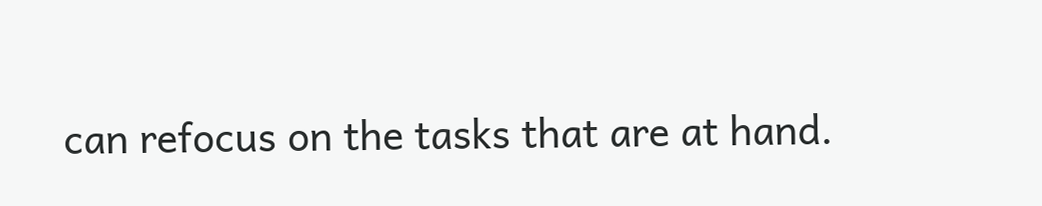can refocus on the tasks that are at hand.